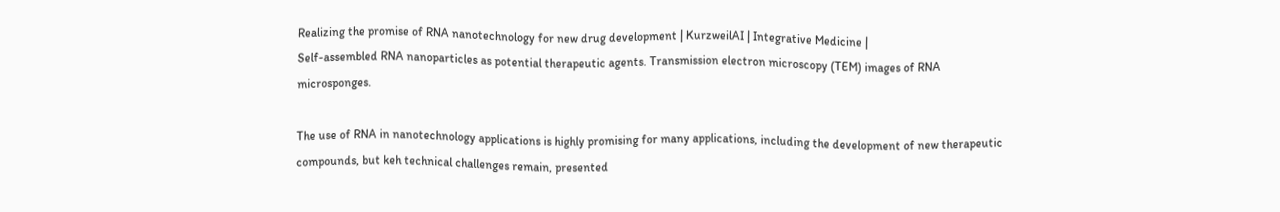Realizing the promise of RNA nanotechnology for new drug development | KurzweilAI | Integrative Medicine |
Self-assembled RNA nanoparticles as potential therapeutic agents. Transmission electron microscopy (TEM) images of RNA microsponges.

The use of RNA in nanotechnology applications is highly promising for many applications, including the development of new therapeutic compounds, but keh technical challenges remain, presented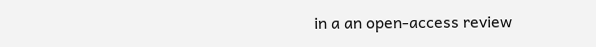in a an open-access review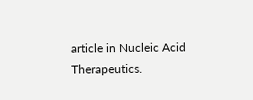article in Nucleic Acid Therapeutics.